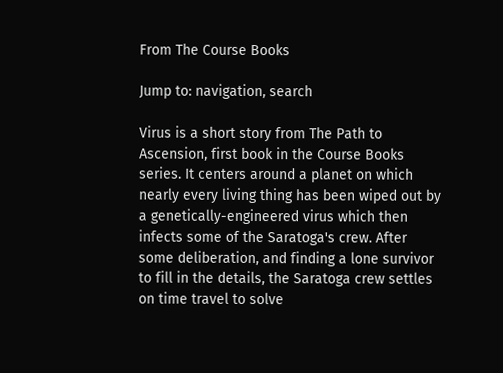From The Course Books

Jump to: navigation, search

Virus is a short story from The Path to Ascension, first book in the Course Books series. It centers around a planet on which nearly every living thing has been wiped out by a genetically-engineered virus which then infects some of the Saratoga's crew. After some deliberation, and finding a lone survivor to fill in the details, the Saratoga crew settles on time travel to solve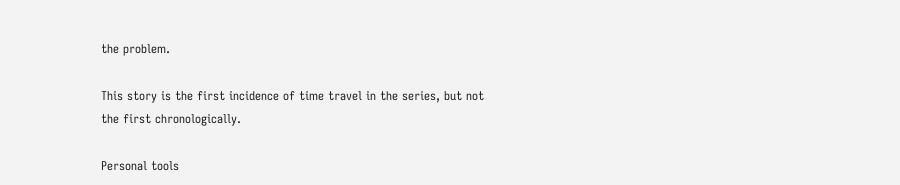the problem.

This story is the first incidence of time travel in the series, but not the first chronologically.

Personal tools